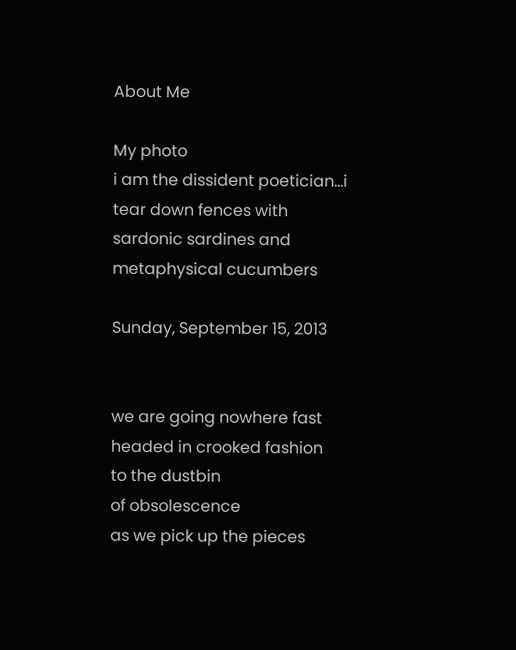About Me

My photo
i am the dissident poetician...i tear down fences with sardonic sardines and metaphysical cucumbers

Sunday, September 15, 2013


we are going nowhere fast
headed in crooked fashion
to the dustbin
of obsolescence
as we pick up the pieces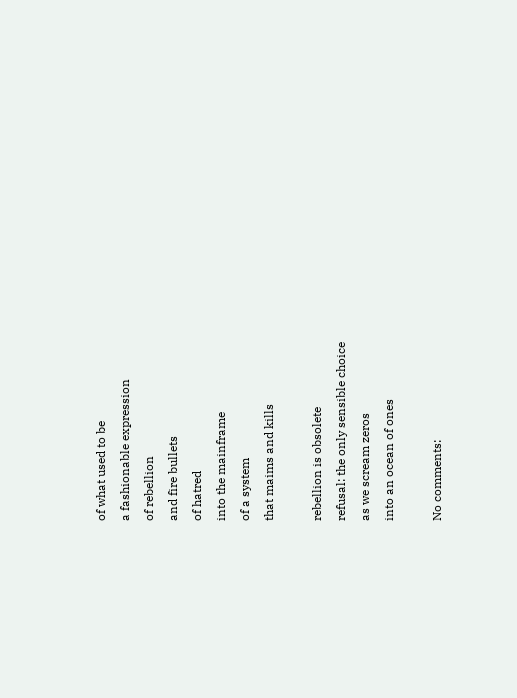of what used to be
a fashionable expression
of rebellion
and fire bullets
of hatred
into the mainframe
of a system
that maims and kills

rebellion is obsolete
refusal: the only sensible choice
as we scream zeros
into an ocean of ones

No comments: